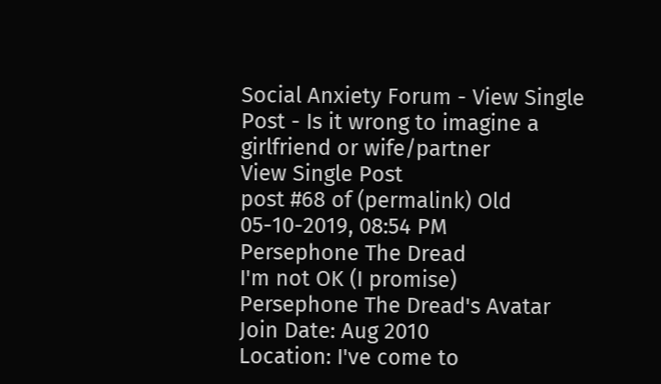Social Anxiety Forum - View Single Post - Is it wrong to imagine a girlfriend or wife/partner
View Single Post
post #68 of (permalink) Old 05-10-2019, 08:54 PM
Persephone The Dread
I'm not OK (I promise)
Persephone The Dread's Avatar
Join Date: Aug 2010
Location: I've come to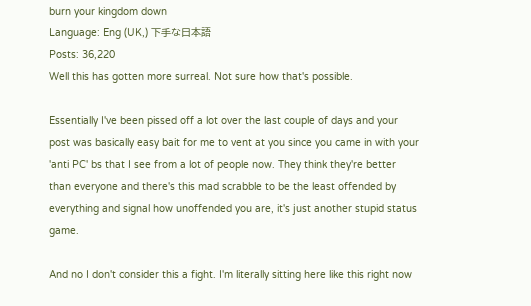burn your kingdom down
Language: Eng (UK,) 下手な日本語
Posts: 36,220
Well this has gotten more surreal. Not sure how that's possible.

Essentially I've been pissed off a lot over the last couple of days and your post was basically easy bait for me to vent at you since you came in with your 'anti PC' bs that I see from a lot of people now. They think they're better than everyone and there's this mad scrabble to be the least offended by everything and signal how unoffended you are, it's just another stupid status game.

And no I don't consider this a fight. I'm literally sitting here like this right now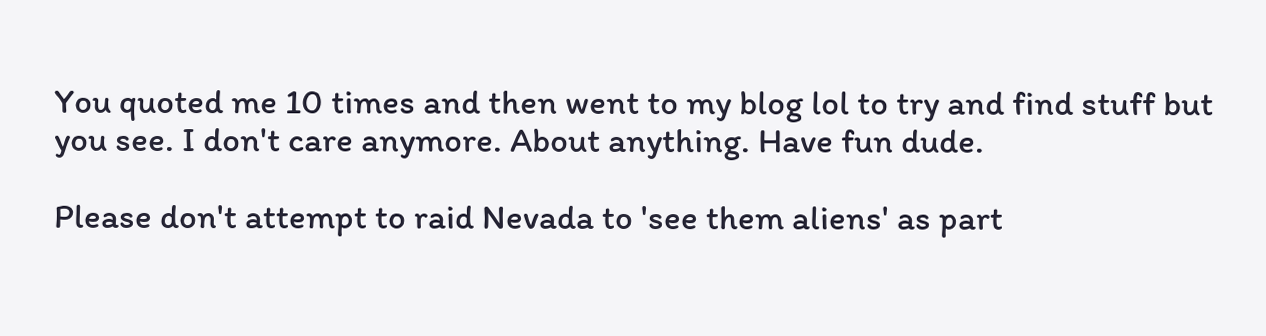You quoted me 10 times and then went to my blog lol to try and find stuff but you see. I don't care anymore. About anything. Have fun dude.

Please don't attempt to raid Nevada to 'see them aliens' as part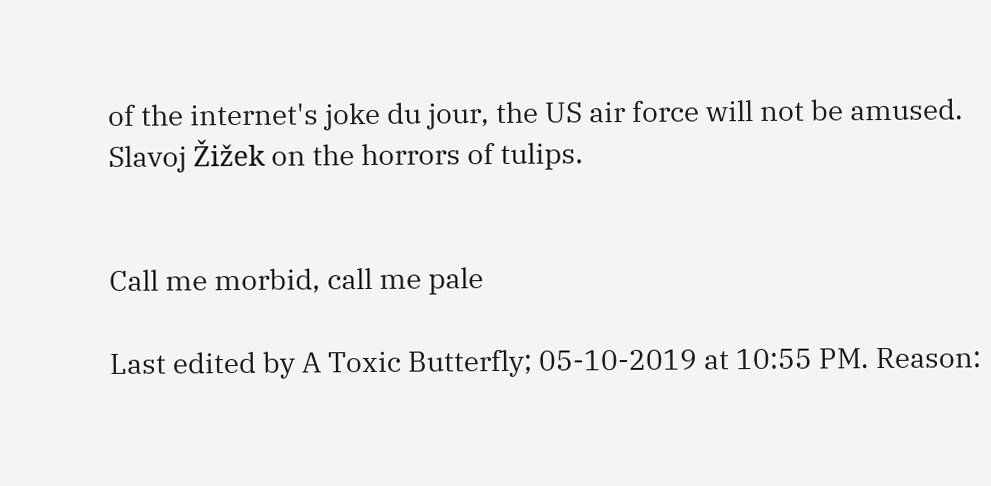of the internet's joke du jour, the US air force will not be amused.
Slavoj Žižek on the horrors of tulips.


Call me morbid, call me pale

Last edited by A Toxic Butterfly; 05-10-2019 at 10:55 PM. Reason: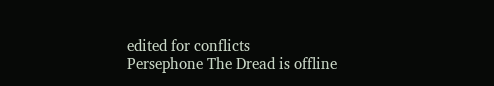edited for conflicts
Persephone The Dread is offline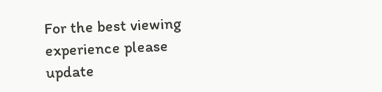For the best viewing experience please update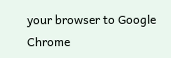your browser to Google Chrome